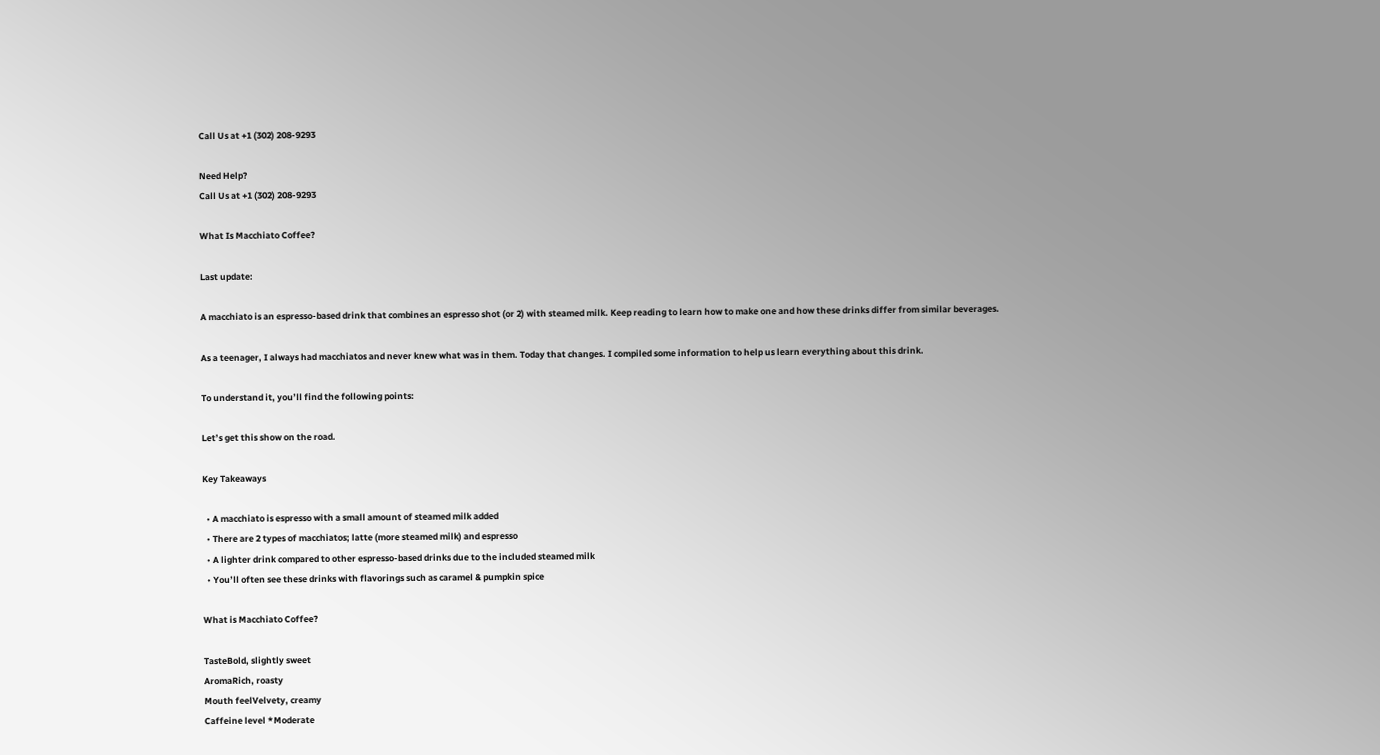Call Us at +1 (302) 208-9293

Need Help?
Call Us at +1 (302) 208-9293

What Is Macchiato Coffee?

Last update:

A macchiato is an espresso-based drink that combines an espresso shot (or 2) with steamed milk. Keep reading to learn how to make one and how these drinks differ from similar beverages.

As a teenager, I always had macchiatos and never knew what was in them. Today that changes. I compiled some information to help us learn everything about this drink.

To understand it, you’ll find the following points:

Let’s get this show on the road.

Key Takeaways

  • A macchiato is espresso with a small amount of steamed milk added
  • There are 2 types of macchiatos; latte (more steamed milk) and espresso
  • A lighter drink compared to other espresso-based drinks due to the included steamed milk
  • You’ll often see these drinks with flavorings such as caramel & pumpkin spice

What is Macchiato Coffee?

TasteBold, slightly sweet
AromaRich, roasty
Mouth feelVelvety, creamy
Caffeine level *Moderate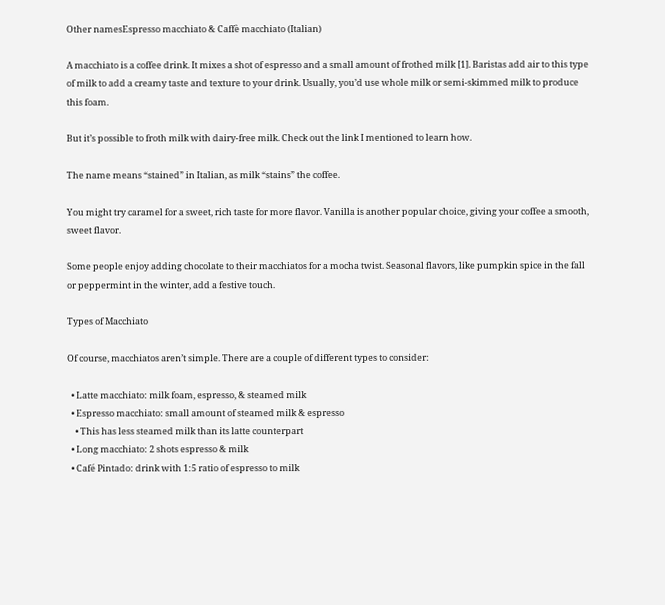Other namesEspresso macchiato & Caffè macchiato (Italian)

A macchiato is a coffee drink. It mixes a shot of espresso and a small amount of frothed milk [1]. Baristas add air to this type of milk to add a creamy taste and texture to your drink. Usually, you’d use whole milk or semi-skimmed milk to produce this foam.

But it’s possible to froth milk with dairy-free milk. Check out the link I mentioned to learn how.

The name means “stained” in Italian, as milk “stains” the coffee.

You might try caramel for a sweet, rich taste for more flavor. Vanilla is another popular choice, giving your coffee a smooth, sweet flavor.

Some people enjoy adding chocolate to their macchiatos for a mocha twist. Seasonal flavors, like pumpkin spice in the fall or peppermint in the winter, add a festive touch.

Types of Macchiato

Of course, macchiatos aren’t simple. There are a couple of different types to consider:

  • Latte macchiato: milk foam, espresso, & steamed milk
  • Espresso macchiato: small amount of steamed milk & espresso
    • This has less steamed milk than its latte counterpart
  • Long macchiato: 2 shots espresso & milk
  • Café Pintado: drink with 1:5 ratio of espresso to milk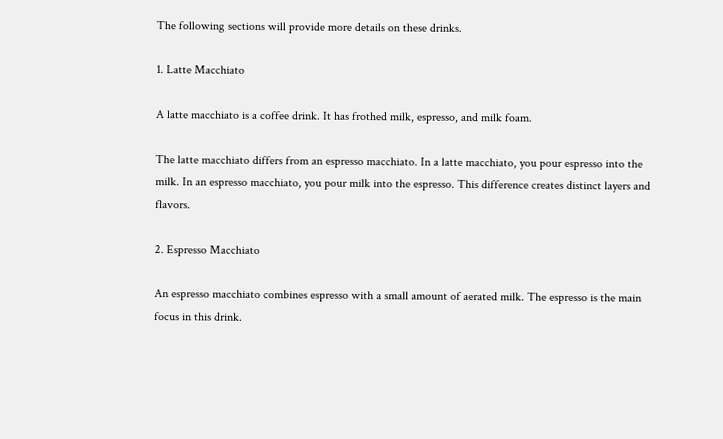The following sections will provide more details on these drinks.

1. Latte Macchiato

A latte macchiato is a coffee drink. It has frothed milk, espresso, and milk foam.

The latte macchiato differs from an espresso macchiato. In a latte macchiato, you pour espresso into the milk. In an espresso macchiato, you pour milk into the espresso. This difference creates distinct layers and flavors.

2. Espresso Macchiato

An espresso macchiato combines espresso with a small amount of aerated milk. The espresso is the main focus in this drink.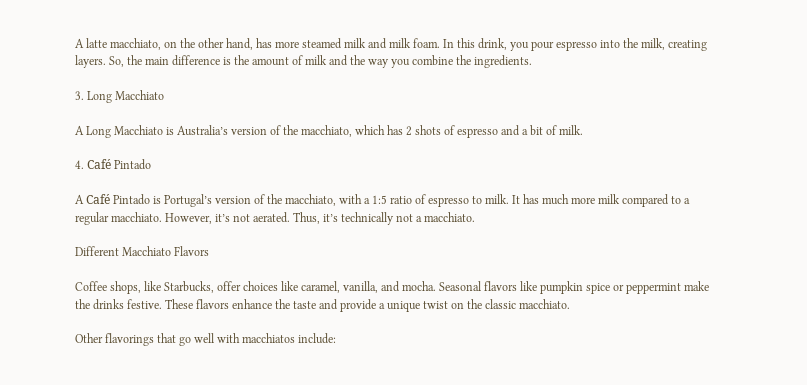A latte macchiato, on the other hand, has more steamed milk and milk foam. In this drink, you pour espresso into the milk, creating layers. So, the main difference is the amount of milk and the way you combine the ingredients.

3. Long Macchiato

A Long Macchiato is Australia’s version of the macchiato, which has 2 shots of espresso and a bit of milk.

4. Café Pintado

A Café Pintado is Portugal’s version of the macchiato, with a 1:5 ratio of espresso to milk. It has much more milk compared to a regular macchiato. However, it’s not aerated. Thus, it’s technically not a macchiato.

Different Macchiato Flavors

Coffee shops, like Starbucks, offer choices like caramel, vanilla, and mocha. Seasonal flavors like pumpkin spice or peppermint make the drinks festive. These flavors enhance the taste and provide a unique twist on the classic macchiato.

Other flavorings that go well with macchiatos include: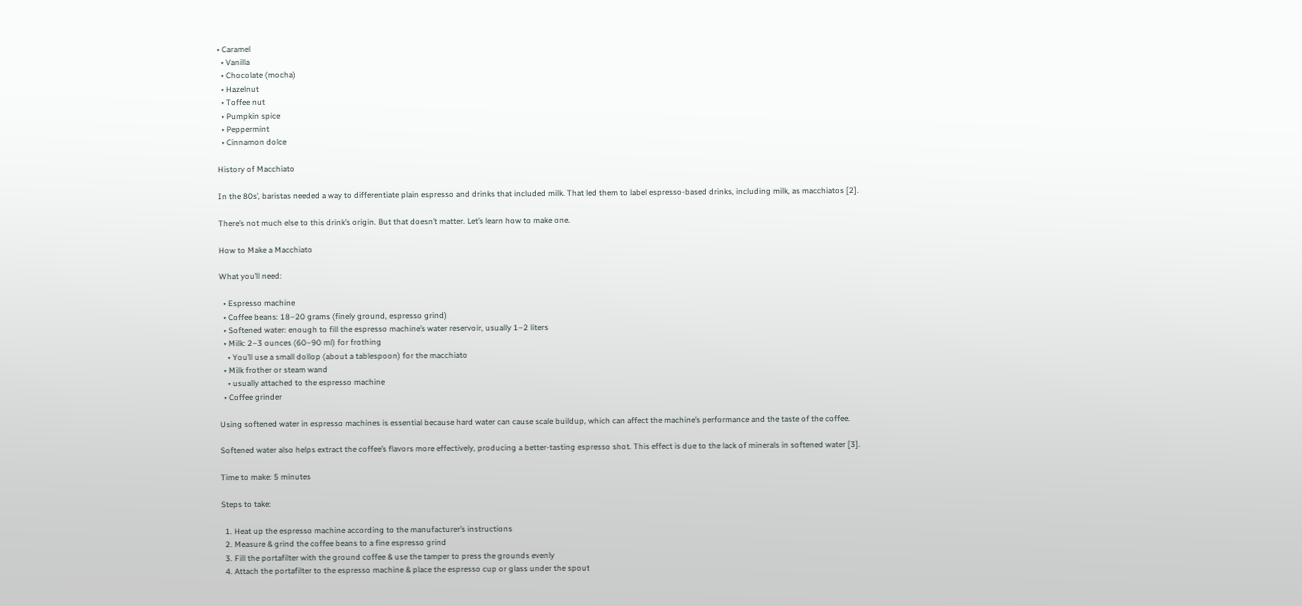• Caramel
  • Vanilla
  • Chocolate (mocha)
  • Hazelnut
  • Toffee nut
  • Pumpkin spice
  • Peppermint
  • Cinnamon dolce

History of Macchiato

In the 80s’, baristas needed a way to differentiate plain espresso and drinks that included milk. That led them to label espresso-based drinks, including milk, as macchiatos [2].

There’s not much else to this drink’s origin. But that doesn’t matter. Let’s learn how to make one.

How to Make a Macchiato

What you’ll need:

  • Espresso machine
  • Coffee beans: 18–20 grams (finely ground, espresso grind)
  • Softened water: enough to fill the espresso machine’s water reservoir, usually 1–2 liters
  • Milk: 2–3 ounces (60–90 ml) for frothing
    • You’ll use a small dollop (about a tablespoon) for the macchiato
  • Milk frother or steam wand
    • usually attached to the espresso machine
  • Coffee grinder

Using softened water in espresso machines is essential because hard water can cause scale buildup, which can affect the machine’s performance and the taste of the coffee.

Softened water also helps extract the coffee’s flavors more effectively, producing a better-tasting espresso shot. This effect is due to the lack of minerals in softened water [3].

Time to make: 5 minutes

Steps to take:

  1. Heat up the espresso machine according to the manufacturer’s instructions
  2. Measure & grind the coffee beans to a fine espresso grind
  3. Fill the portafilter with the ground coffee & use the tamper to press the grounds evenly
  4. Attach the portafilter to the espresso machine & place the espresso cup or glass under the spout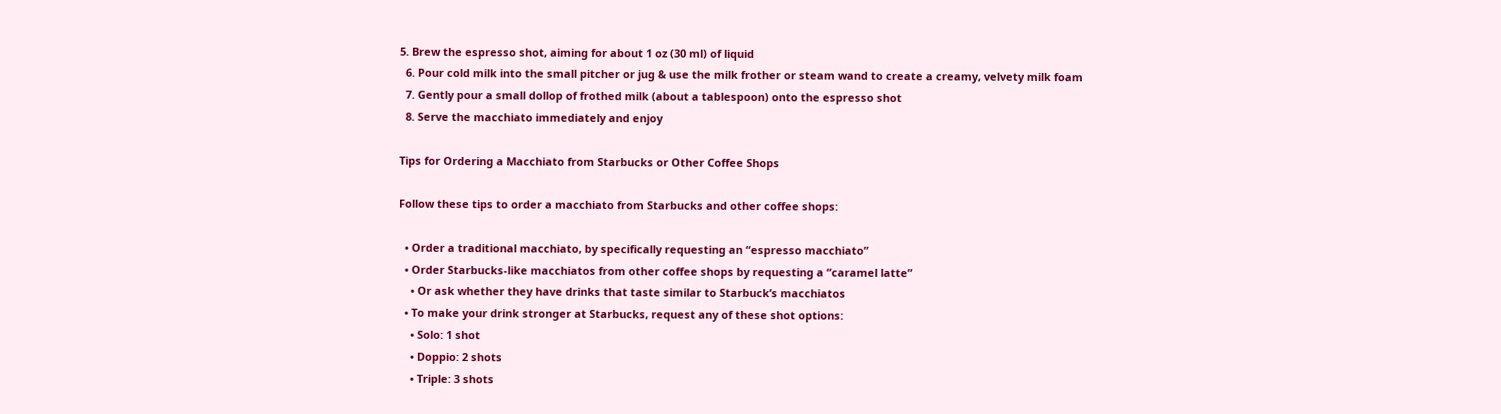5. Brew the espresso shot, aiming for about 1 oz (30 ml) of liquid
  6. Pour cold milk into the small pitcher or jug & use the milk frother or steam wand to create a creamy, velvety milk foam
  7. Gently pour a small dollop of frothed milk (about a tablespoon) onto the espresso shot
  8. Serve the macchiato immediately and enjoy

Tips for Ordering a Macchiato from Starbucks or Other Coffee Shops

Follow these tips to order a macchiato from Starbucks and other coffee shops:

  • Order a traditional macchiato, by specifically requesting an “espresso macchiato”
  • Order Starbucks-like macchiatos from other coffee shops by requesting a “caramel latte”
    • Or ask whether they have drinks that taste similar to Starbuck’s macchiatos
  • To make your drink stronger at Starbucks, request any of these shot options:
    • Solo: 1 shot
    • Doppio: 2 shots
    • Triple: 3 shots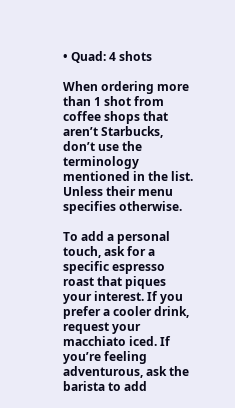• Quad: 4 shots

When ordering more than 1 shot from coffee shops that aren’t Starbucks, don’t use the terminology mentioned in the list. Unless their menu specifies otherwise.

To add a personal touch, ask for a specific espresso roast that piques your interest. If you prefer a cooler drink, request your macchiato iced. If you’re feeling adventurous, ask the barista to add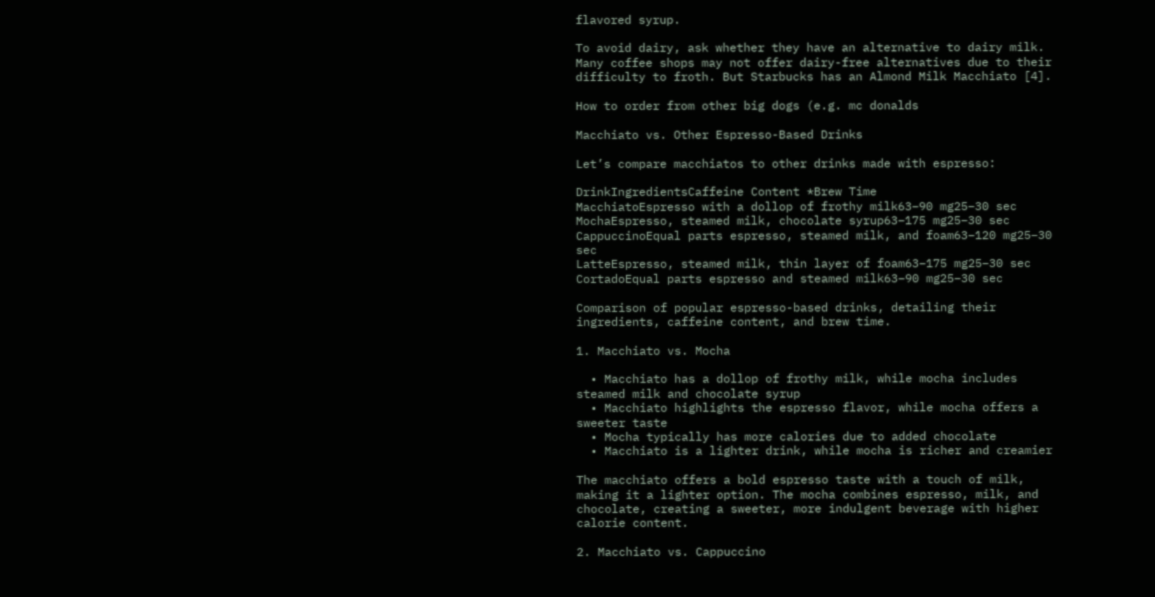flavored syrup.

To avoid dairy, ask whether they have an alternative to dairy milk. Many coffee shops may not offer dairy-free alternatives due to their difficulty to froth. But Starbucks has an Almond Milk Macchiato [4].

How to order from other big dogs (e.g. mc donalds

Macchiato vs. Other Espresso-Based Drinks

Let’s compare macchiatos to other drinks made with espresso:

DrinkIngredientsCaffeine Content *Brew Time
MacchiatoEspresso with a dollop of frothy milk63–90 mg25–30 sec
MochaEspresso, steamed milk, chocolate syrup63–175 mg25–30 sec
CappuccinoEqual parts espresso, steamed milk, and foam63–120 mg25–30 sec
LatteEspresso, steamed milk, thin layer of foam63–175 mg25–30 sec
CortadoEqual parts espresso and steamed milk63–90 mg25–30 sec

Comparison of popular espresso-based drinks, detailing their ingredients, caffeine content, and brew time.

1. Macchiato vs. Mocha

  • Macchiato has a dollop of frothy milk, while mocha includes steamed milk and chocolate syrup
  • Macchiato highlights the espresso flavor, while mocha offers a sweeter taste
  • Mocha typically has more calories due to added chocolate
  • Macchiato is a lighter drink, while mocha is richer and creamier

The macchiato offers a bold espresso taste with a touch of milk, making it a lighter option. The mocha combines espresso, milk, and chocolate, creating a sweeter, more indulgent beverage with higher calorie content.

2. Macchiato vs. Cappuccino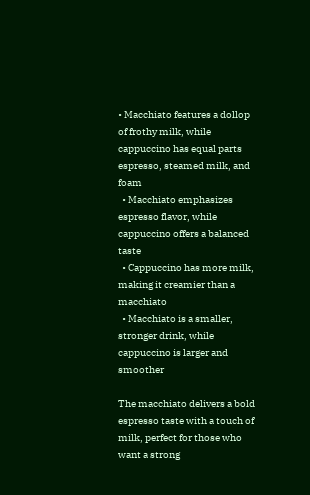• Macchiato features a dollop of frothy milk, while cappuccino has equal parts espresso, steamed milk, and foam
  • Macchiato emphasizes espresso flavor, while cappuccino offers a balanced taste
  • Cappuccino has more milk, making it creamier than a macchiato
  • Macchiato is a smaller, stronger drink, while cappuccino is larger and smoother

The macchiato delivers a bold espresso taste with a touch of milk, perfect for those who want a strong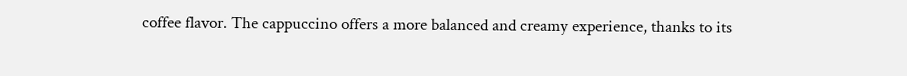coffee flavor. The cappuccino offers a more balanced and creamy experience, thanks to its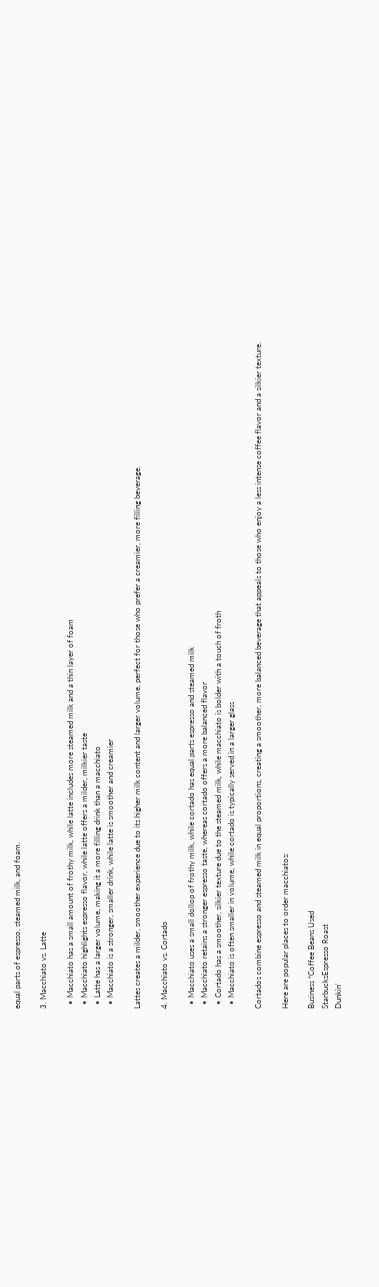equal parts of espresso, steamed milk, and foam.

3. Macchiato vs. Latte

  • Macchiato has a small amount of frothy milk, while latte includes more steamed milk and a thin layer of foam
  • Macchiato highlights espresso flavor, while latte offers a milder, milkier taste
  • Latte has a larger volume, making it a more filling drink than a macchiato
  • Macchiato is a stronger, smaller drink, while latte is smoother and creamier

Lattes creates a milder, smoother experience due to its higher milk content and larger volume, perfect for those who prefer a creamier, more filling beverage.

4. Macchiato vs. Cortado

  • Macchiato uses a small dollop of frothy milk, while cortado has equal parts espresso and steamed milk
  • Macchiato retains a stronger espresso taste, whereas cortado offers a more balanced flavor
  • Cortado has a smoother, silkier texture due to the steamed milk, while macchiato is bolder with a touch of froth
  • Macchiato is often smaller in volume, while cortado is typically served in a larger glass

Cortados combine espresso and steamed milk in equal proportions, creating a smoother, more balanced beverage that appeals to those who enjoy a less intense coffee flavor and a silkier texture.

Here are popular places to order macchiatos:

Business *Coffee Beans Used
StarbucksEspresso Roast
Dunkin’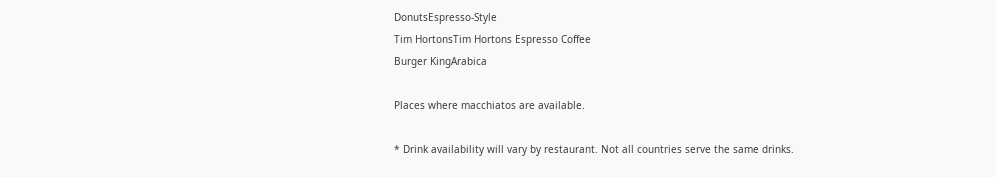DonutsEspresso-Style
Tim HortonsTim Hortons Espresso Coffee
Burger KingArabica

Places where macchiatos are available.

* Drink availability will vary by restaurant. Not all countries serve the same drinks.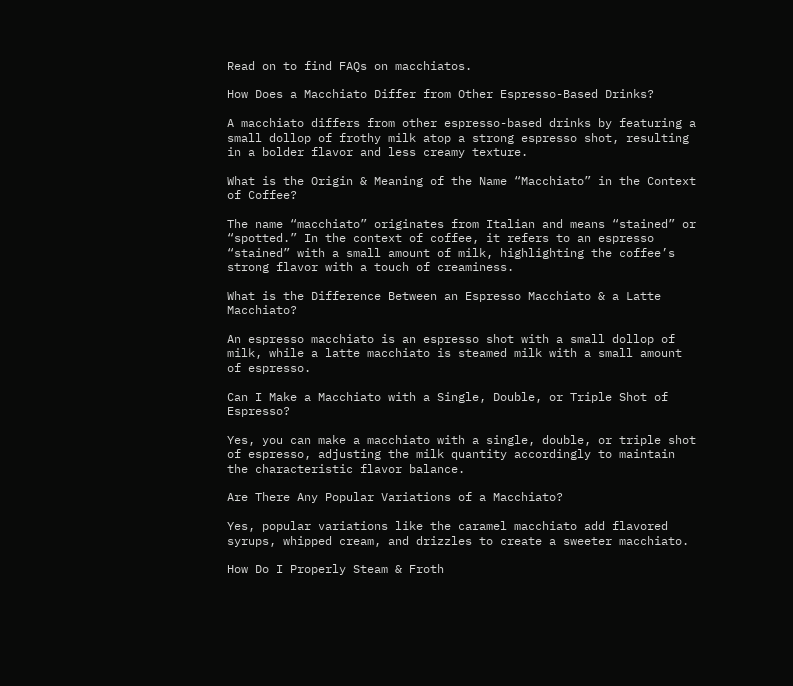Read on to find FAQs on macchiatos.

How Does a Macchiato Differ from Other Espresso-Based Drinks?

A macchiato differs from other espresso-based drinks by featuring a small dollop of frothy milk atop a strong espresso shot, resulting in a bolder flavor and less creamy texture.

What is the Origin & Meaning of the Name “Macchiato” in the Context of Coffee?

The name “macchiato” originates from Italian and means “stained” or “spotted.” In the context of coffee, it refers to an espresso “stained” with a small amount of milk, highlighting the coffee’s strong flavor with a touch of creaminess.

What is the Difference Between an Espresso Macchiato & a Latte Macchiato?

An espresso macchiato is an espresso shot with a small dollop of milk, while a latte macchiato is steamed milk with a small amount of espresso.

Can I Make a Macchiato with a Single, Double, or Triple Shot of Espresso?

Yes, you can make a macchiato with a single, double, or triple shot of espresso, adjusting the milk quantity accordingly to maintain the characteristic flavor balance.

Are There Any Popular Variations of a Macchiato?

Yes, popular variations like the caramel macchiato add flavored syrups, whipped cream, and drizzles to create a sweeter macchiato.

How Do I Properly Steam & Froth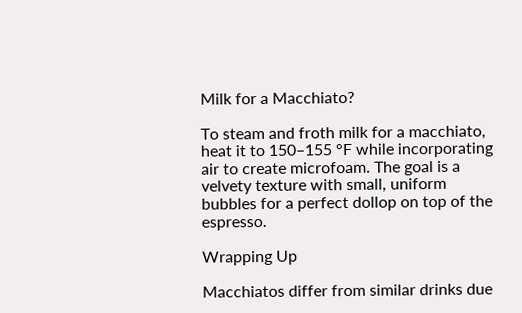Milk for a Macchiato?

To steam and froth milk for a macchiato, heat it to 150–155 °F while incorporating air to create microfoam. The goal is a velvety texture with small, uniform bubbles for a perfect dollop on top of the espresso.

Wrapping Up

Macchiatos differ from similar drinks due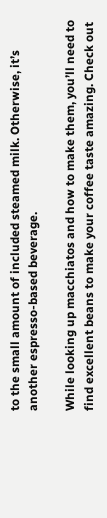to the small amount of included steamed milk. Otherwise, it’s another espresso-based beverage.

While looking up macchiatos and how to make them, you’ll need to find excellent beans to make your coffee taste amazing. Check out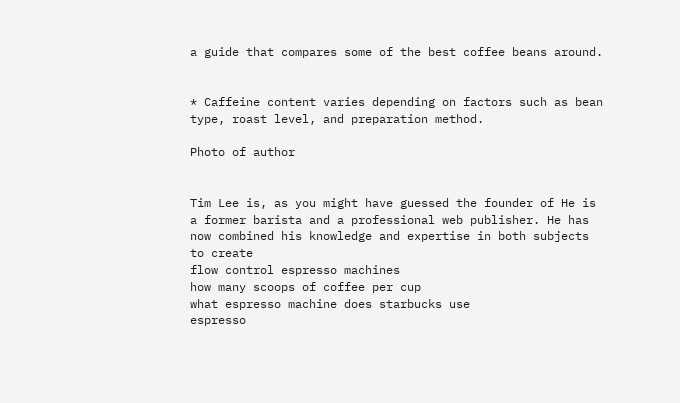a guide that compares some of the best coffee beans around.


* Caffeine content varies depending on factors such as bean type, roast level, and preparation method.

Photo of author


Tim Lee is, as you might have guessed the founder of He is a former barista and a professional web publisher. He has now combined his knowledge and expertise in both subjects to create
flow control espresso machines
how many scoops of coffee per cup
what espresso machine does starbucks use
espresso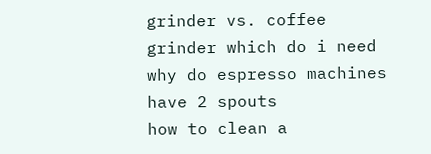grinder vs. coffee grinder which do i need
why do espresso machines have 2 spouts
how to clean a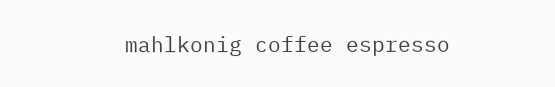mahlkonig coffee espresso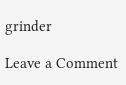grinder

Leave a Comment